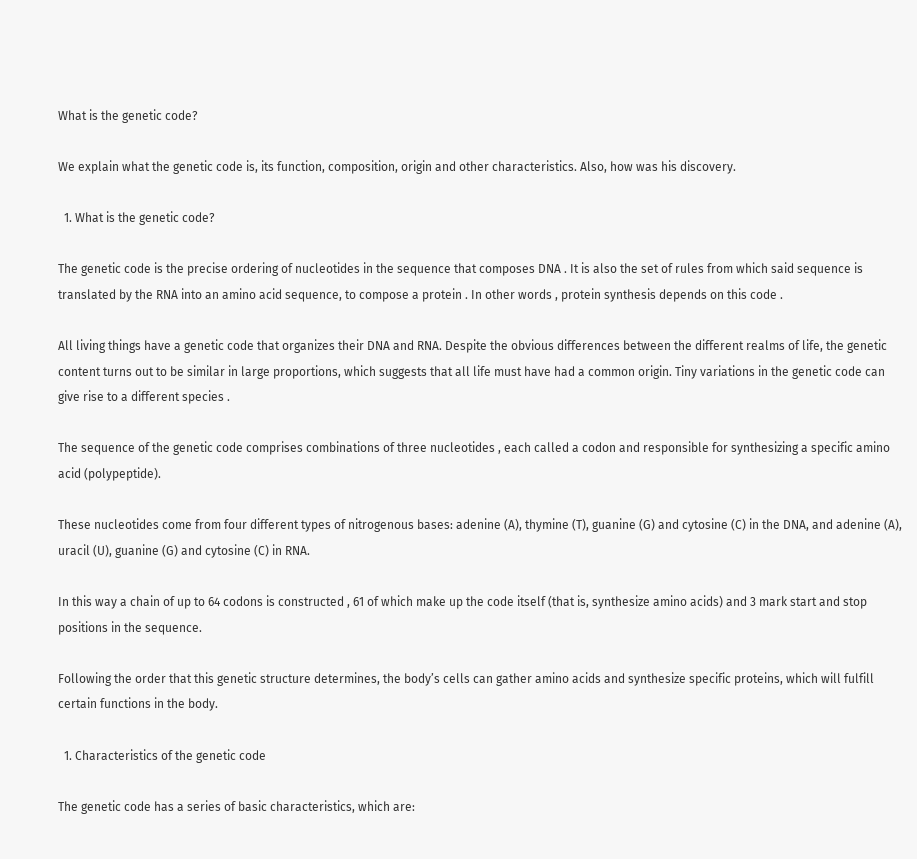What is the genetic code?

We explain what the genetic code is, its function, composition, origin and other characteristics. Also, how was his discovery.

  1. What is the genetic code?

The genetic code is the precise ordering of nucleotides in the sequence that composes DNA . It is also the set of rules from which said sequence is translated by the RNA into an amino acid sequence, to compose a protein . In other words , protein synthesis depends on this code .

All living things have a genetic code that organizes their DNA and RNA. Despite the obvious differences between the different realms of life, the genetic content turns out to be similar in large proportions, which suggests that all life must have had a common origin. Tiny variations in the genetic code can give rise to a different species .

The sequence of the genetic code comprises combinations of three nucleotides , each called a codon and responsible for synthesizing a specific amino acid (polypeptide).

These nucleotides come from four different types of nitrogenous bases: adenine (A), thymine (T), guanine (G) and cytosine (C) in the DNA, and adenine (A), uracil (U), guanine (G) and cytosine (C) in RNA.

In this way a chain of up to 64 codons is constructed , 61 of which make up the code itself (that is, synthesize amino acids) and 3 mark start and stop positions in the sequence.

Following the order that this genetic structure determines, the body’s cells can gather amino acids and synthesize specific proteins, which will fulfill certain functions in the body.

  1. Characteristics of the genetic code

The genetic code has a series of basic characteristics, which are: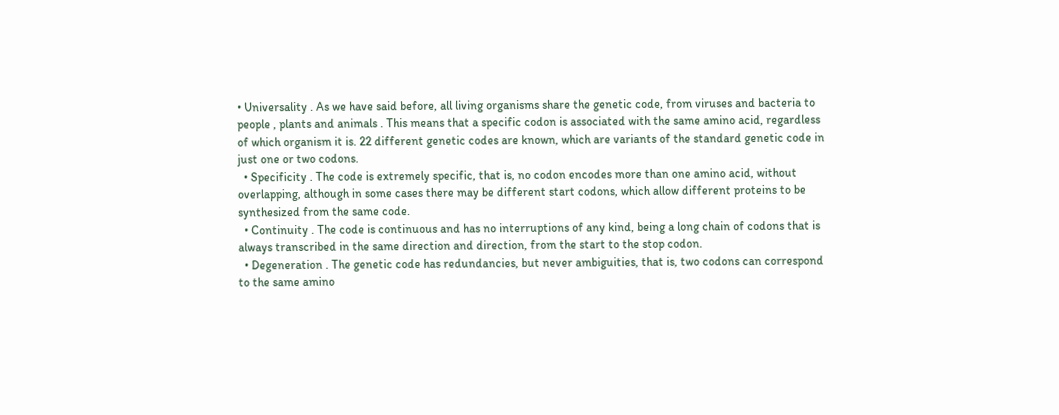• Universality . As we have said before, all living organisms share the genetic code, from viruses and bacteria to people , plants and animals . This means that a specific codon is associated with the same amino acid, regardless of which organism it is. 22 different genetic codes are known, which are variants of the standard genetic code in just one or two codons.
  • Specificity . The code is extremely specific, that is, no codon encodes more than one amino acid, without overlapping, although in some cases there may be different start codons, which allow different proteins to be synthesized from the same code.
  • Continuity . The code is continuous and has no interruptions of any kind, being a long chain of codons that is always transcribed in the same direction and direction, from the start to the stop codon.
  • Degeneration . The genetic code has redundancies, but never ambiguities, that is, two codons can correspond to the same amino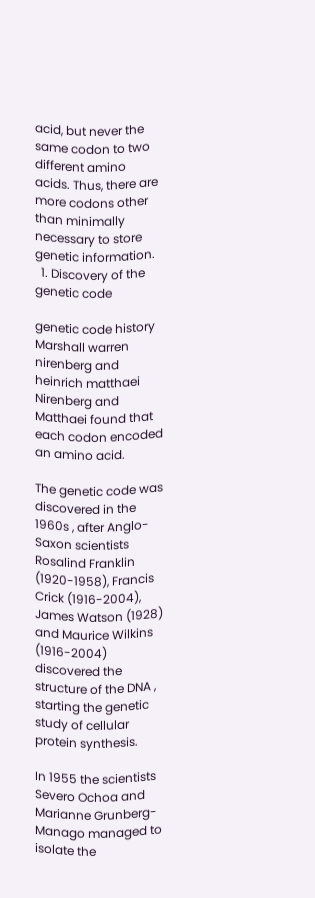acid, but never the same codon to two different amino acids. Thus, there are more codons other than minimally necessary to store genetic information.
  1. Discovery of the genetic code

genetic code history Marshall warren nirenberg and heinrich matthaei
Nirenberg and Matthaei found that each codon encoded an amino acid.

The genetic code was discovered in the 1960s , after Anglo-Saxon scientists Rosalind Franklin (1920-1958), Francis Crick (1916-2004), James Watson (1928) and Maurice Wilkins (1916-2004) discovered the structure of the DNA , starting the genetic study of cellular protein synthesis.

In 1955 the scientists Severo Ochoa and Marianne Grunberg-Manago managed to isolate the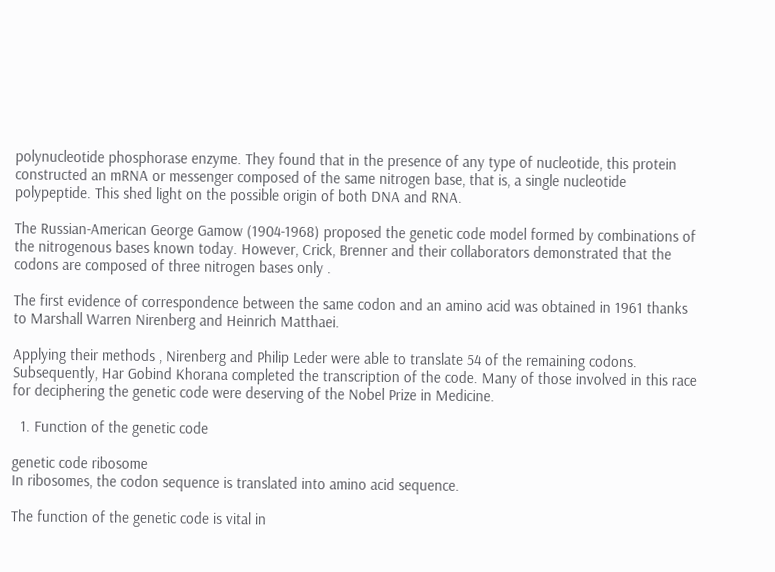polynucleotide phosphorase enzyme. They found that in the presence of any type of nucleotide, this protein constructed an mRNA or messenger composed of the same nitrogen base, that is, a single nucleotide polypeptide. This shed light on the possible origin of both DNA and RNA.

The Russian-American George Gamow (1904-1968) proposed the genetic code model formed by combinations of the nitrogenous bases known today. However, Crick, Brenner and their collaborators demonstrated that the codons are composed of three nitrogen bases only .

The first evidence of correspondence between the same codon and an amino acid was obtained in 1961 thanks to Marshall Warren Nirenberg and Heinrich Matthaei.

Applying their methods , Nirenberg and Philip Leder were able to translate 54 of the remaining codons. Subsequently, Har Gobind Khorana completed the transcription of the code. Many of those involved in this race for deciphering the genetic code were deserving of the Nobel Prize in Medicine.

  1. Function of the genetic code

genetic code ribosome
In ribosomes, the codon sequence is translated into amino acid sequence.

The function of the genetic code is vital in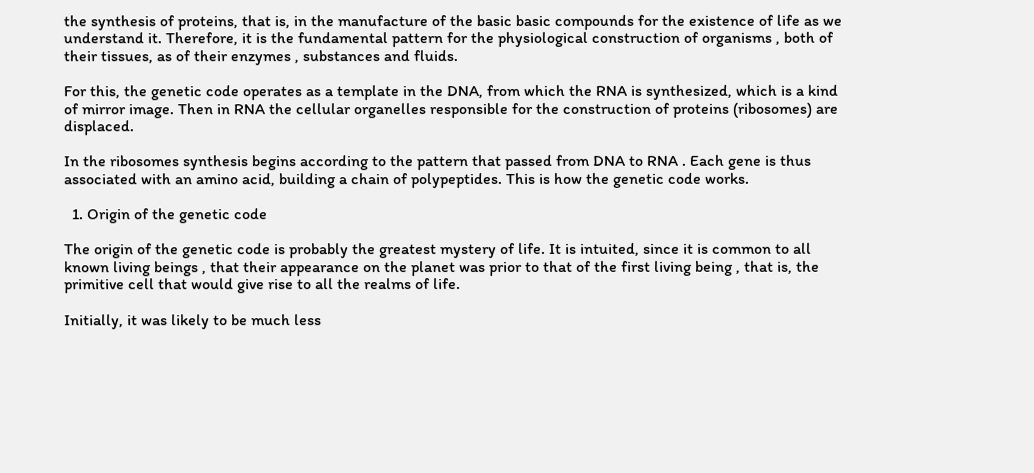the synthesis of proteins, that is, in the manufacture of the basic basic compounds for the existence of life as we understand it. Therefore, it is the fundamental pattern for the physiological construction of organisms , both of their tissues, as of their enzymes , substances and fluids.

For this, the genetic code operates as a template in the DNA, from which the RNA is synthesized, which is a kind of mirror image. Then in RNA the cellular organelles responsible for the construction of proteins (ribosomes) are displaced.

In the ribosomes synthesis begins according to the pattern that passed from DNA to RNA . Each gene is thus associated with an amino acid, building a chain of polypeptides. This is how the genetic code works.

  1. Origin of the genetic code

The origin of the genetic code is probably the greatest mystery of life. It is intuited, since it is common to all known living beings , that their appearance on the planet was prior to that of the first living being , that is, the primitive cell that would give rise to all the realms of life.

Initially, it was likely to be much less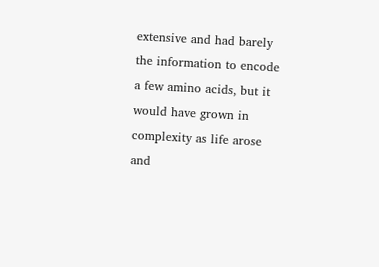extensive and had barely the information to encode a few amino acids, but it would have grown in complexity as life arose and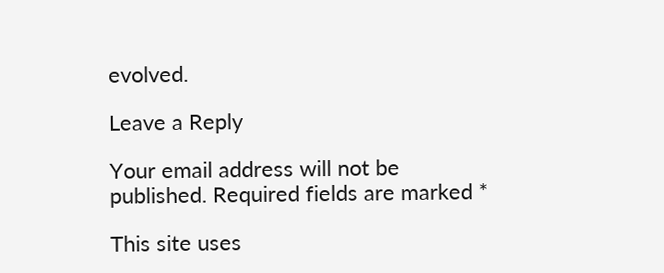evolved.

Leave a Reply

Your email address will not be published. Required fields are marked *

This site uses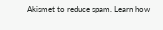Akismet to reduce spam. Learn how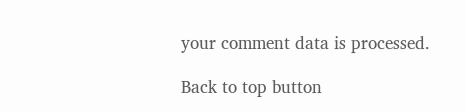your comment data is processed.

Back to top button